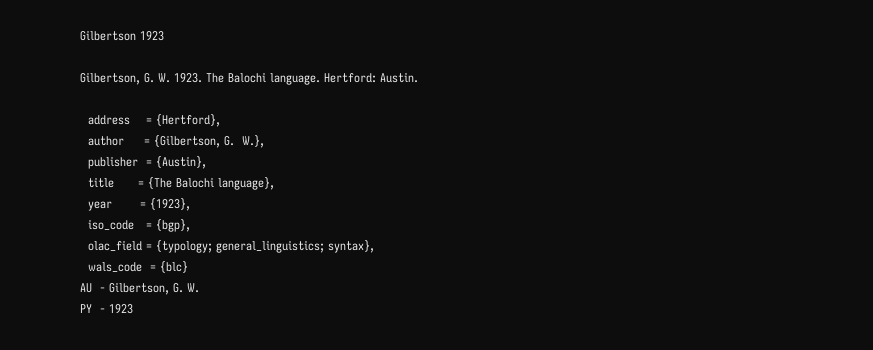Gilbertson 1923

Gilbertson, G. W. 1923. The Balochi language. Hertford: Austin.

  address    = {Hertford},
  author     = {Gilbertson, G.  W.},
  publisher  = {Austin},
  title      = {The Balochi language},
  year       = {1923},
  iso_code   = {bgp},
  olac_field = {typology; general_linguistics; syntax},
  wals_code  = {blc}
AU  - Gilbertson, G. W.
PY  - 1923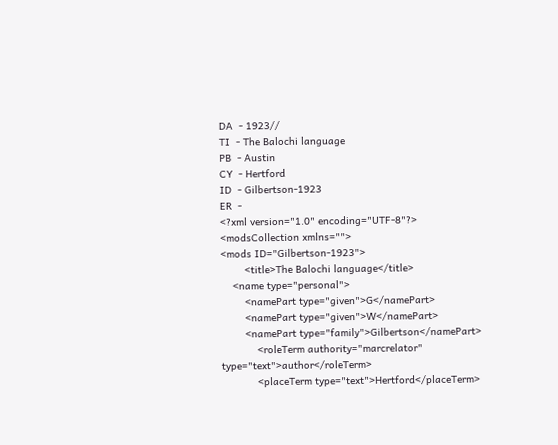DA  - 1923//
TI  - The Balochi language
PB  - Austin
CY  - Hertford
ID  - Gilbertson-1923
ER  -
<?xml version="1.0" encoding="UTF-8"?>
<modsCollection xmlns="">
<mods ID="Gilbertson-1923">
        <title>The Balochi language</title>
    <name type="personal">
        <namePart type="given">G</namePart>
        <namePart type="given">W</namePart>
        <namePart type="family">Gilbertson</namePart>
            <roleTerm authority="marcrelator" type="text">author</roleTerm>
            <placeTerm type="text">Hertford</placeTerm>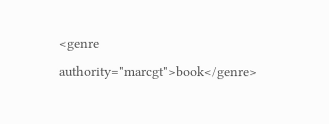<genre authority="marcgt">book</genre>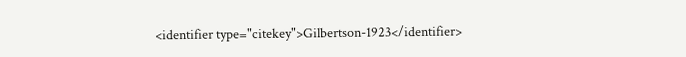<identifier type="citekey">Gilbertson-1923</identifier>